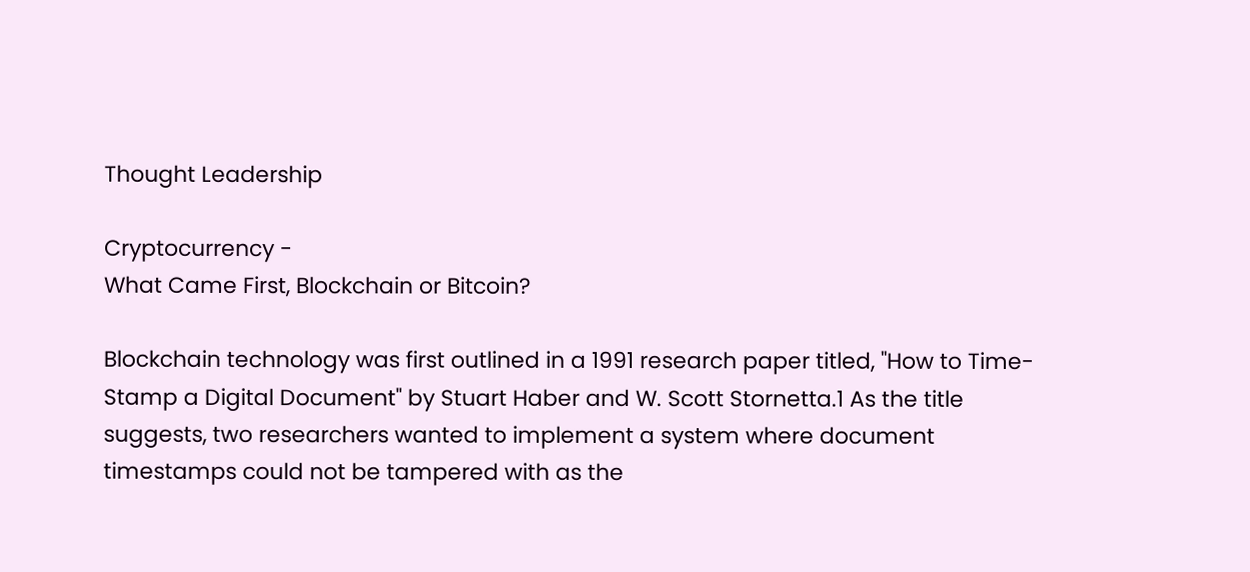Thought Leadership

Cryptocurrency -
What Came First, Blockchain or Bitcoin?

Blockchain technology was first outlined in a 1991 research paper titled, "How to Time-Stamp a Digital Document" by Stuart Haber and W. Scott Stornetta.1 As the title suggests, two researchers wanted to implement a system where document timestamps could not be tampered with as the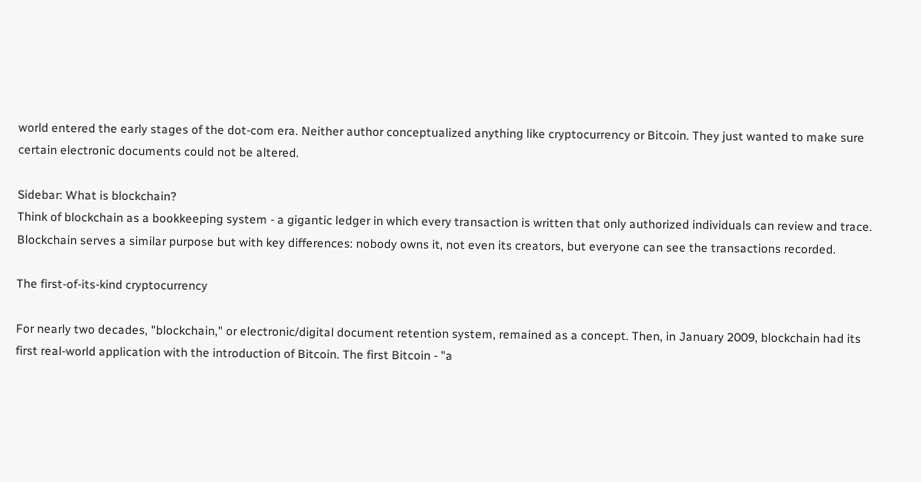world entered the early stages of the dot-com era. Neither author conceptualized anything like cryptocurrency or Bitcoin. They just wanted to make sure certain electronic documents could not be altered.

Sidebar: What is blockchain?
Think of blockchain as a bookkeeping system - a gigantic ledger in which every transaction is written that only authorized individuals can review and trace. Blockchain serves a similar purpose but with key differences: nobody owns it, not even its creators, but everyone can see the transactions recorded.

The first-of-its-kind cryptocurrency

For nearly two decades, "blockchain," or electronic/digital document retention system, remained as a concept. Then, in January 2009, blockchain had its first real-world application with the introduction of Bitcoin. The first Bitcoin - "a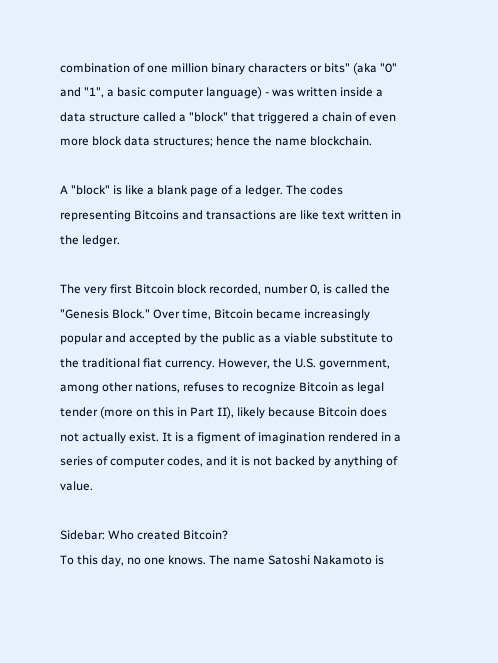combination of one million binary characters or bits" (aka "0" and "1", a basic computer language) - was written inside a data structure called a "block" that triggered a chain of even more block data structures; hence the name blockchain.

A "block" is like a blank page of a ledger. The codes representing Bitcoins and transactions are like text written in the ledger.

The very first Bitcoin block recorded, number 0, is called the "Genesis Block." Over time, Bitcoin became increasingly popular and accepted by the public as a viable substitute to the traditional fiat currency. However, the U.S. government, among other nations, refuses to recognize Bitcoin as legal tender (more on this in Part II), likely because Bitcoin does not actually exist. It is a figment of imagination rendered in a series of computer codes, and it is not backed by anything of value.

Sidebar: Who created Bitcoin?
To this day, no one knows. The name Satoshi Nakamoto is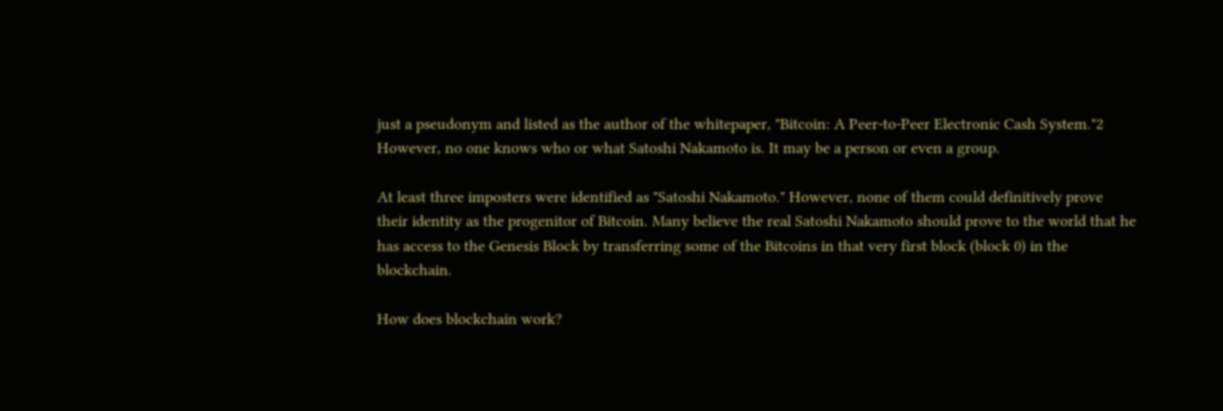just a pseudonym and listed as the author of the whitepaper, "Bitcoin: A Peer-to-Peer Electronic Cash System."2 However, no one knows who or what Satoshi Nakamoto is. It may be a person or even a group.

At least three imposters were identified as "Satoshi Nakamoto." However, none of them could definitively prove their identity as the progenitor of Bitcoin. Many believe the real Satoshi Nakamoto should prove to the world that he has access to the Genesis Block by transferring some of the Bitcoins in that very first block (block 0) in the blockchain.

How does blockchain work?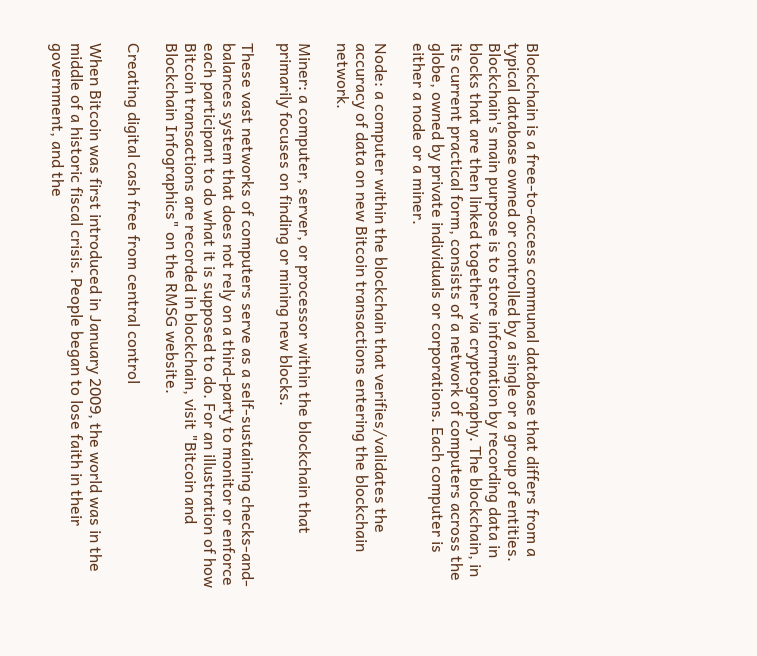Blockchain is a free-to-access communal database that differs from a typical database owned or controlled by a single or a group of entities. Blockchain's main purpose is to store information by recording data in blocks that are then linked together via cryptography. The blockchain, in its current practical form, consists of a network of computers across the globe, owned by private individuals or corporations. Each computer is either a node or a miner.

Node: a computer within the blockchain that verifies/validates the accuracy of data on new Bitcoin transactions entering the blockchain network.

Miner: a computer, server, or processor within the blockchain that primarily focuses on finding or mining new blocks.

These vast networks of computers serve as a self-sustaining checks-and-balances system that does not rely on a third-party to monitor or enforce each participant to do what it is supposed to do. For an illustration of how Bitcoin transactions are recorded in blockchain, visit "Bitcoin and Blockchain Infographics" on the RMSG website.

Creating digital cash free from central control

When Bitcoin was first introduced in January 2009, the world was in the middle of a historic fiscal crisis. People began to lose faith in their government, and the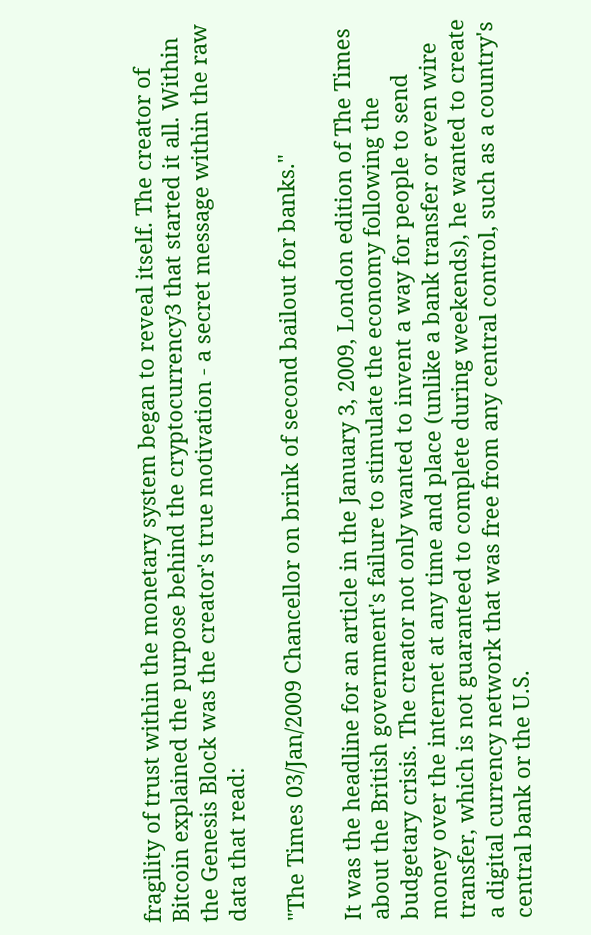fragility of trust within the monetary system began to reveal itself. The creator of Bitcoin explained the purpose behind the cryptocurrency3 that started it all. Within the Genesis Block was the creator's true motivation - a secret message within the raw data that read:

"The Times 03/Jan/2009 Chancellor on brink of second bailout for banks."

It was the headline for an article in the January 3, 2009, London edition of The Times about the British government's failure to stimulate the economy following the budgetary crisis. The creator not only wanted to invent a way for people to send money over the internet at any time and place (unlike a bank transfer or even wire transfer, which is not guaranteed to complete during weekends), he wanted to create a digital currency network that was free from any central control, such as a country's central bank or the U.S.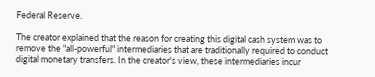Federal Reserve.

The creator explained that the reason for creating this digital cash system was to remove the "all-powerful" intermediaries that are traditionally required to conduct digital monetary transfers. In the creator's view, these intermediaries incur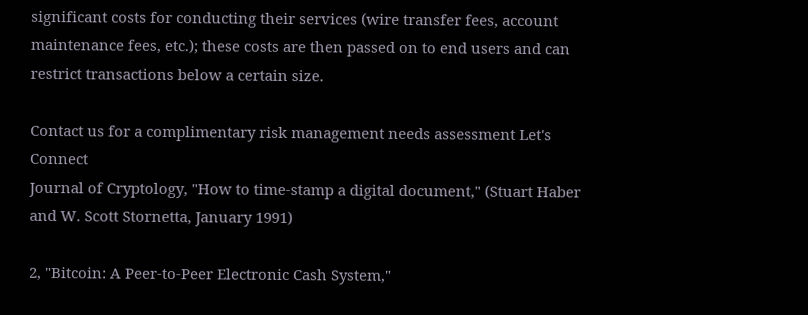significant costs for conducting their services (wire transfer fees, account maintenance fees, etc.); these costs are then passed on to end users and can restrict transactions below a certain size.

Contact us for a complimentary risk management needs assessment Let's Connect
Journal of Cryptology, "How to time-stamp a digital document," (Stuart Haber and W. Scott Stornetta, January 1991)

2, "Bitcoin: A Peer-to-Peer Electronic Cash System,"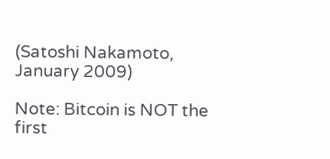(Satoshi Nakamoto, January 2009)

Note: Bitcoin is NOT the first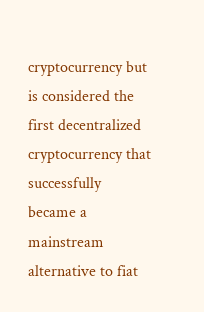cryptocurrency but is considered the first decentralized cryptocurrency that successfully became a mainstream alternative to fiat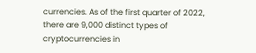currencies. As of the first quarter of 2022, there are 9,000 distinct types of cryptocurrencies in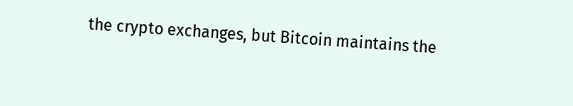the crypto exchanges, but Bitcoin maintains the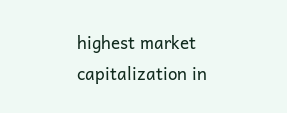highest market capitalization in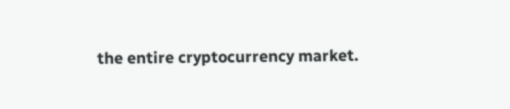the entire cryptocurrency market.